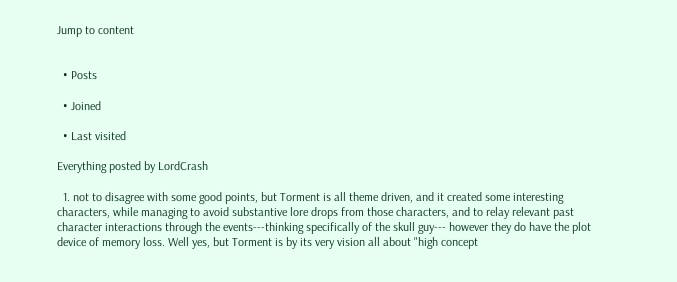Jump to content


  • Posts

  • Joined

  • Last visited

Everything posted by LordCrash

  1. not to disagree with some good points, but Torment is all theme driven, and it created some interesting characters, while managing to avoid substantive lore drops from those characters, and to relay relevant past character interactions through the events---thinking specifically of the skull guy--- however they do have the plot device of memory loss. Well yes, but Torment is by its very vision all about "high concept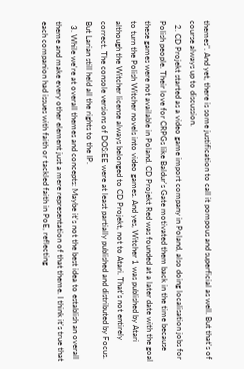themes". And yet, there is some justification to call it pompous and superficial as well. But that's of course always up to discussion.
  2. CD Projekt started as a video game import company in Poland, also doing localisation jobs for Polish people. Their love for CRPGs like Baldur's Gate motivated them back in the time because these games were not available in Poland. CD Projekt Red was founded at a later date with the goal to turn the Polish Witcher novels into video games. And yes, Witcher 1 was published by Atari although the Witcher license always belonged to CD Projekt, not to Atari. That's not entirely correct. The console versions of DOS:EE were at least partially published and distributed by Focus. But Larian still held all the rights to the IP.
  3. While we're at overall themes and concepts: Maybe it's not the best idea to establish an overall theme and make every other element just a mere representation of that theme. I think it's true that each companion had issues with faith or tackled faith in PoE, reflecting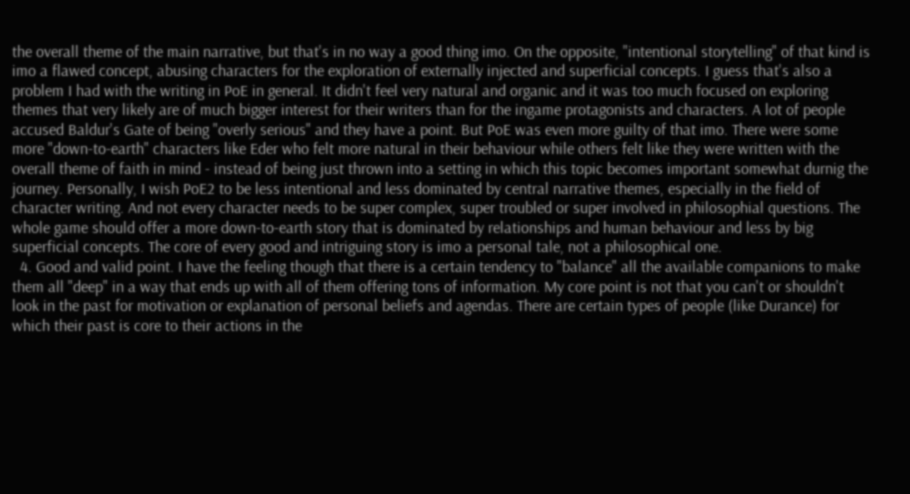the overall theme of the main narrative, but that's in no way a good thing imo. On the opposite, "intentional storytelling" of that kind is imo a flawed concept, abusing characters for the exploration of externally injected and superficial concepts. I guess that's also a problem I had with the writing in PoE in general. It didn't feel very natural and organic and it was too much focused on exploring themes that very likely are of much bigger interest for their writers than for the ingame protagonists and characters. A lot of people accused Baldur's Gate of being "overly serious" and they have a point. But PoE was even more guilty of that imo. There were some more "down-to-earth" characters like Eder who felt more natural in their behaviour while others felt like they were written with the overall theme of faith in mind - instead of being just thrown into a setting in which this topic becomes important somewhat durnig the journey. Personally, I wish PoE2 to be less intentional and less dominated by central narrative themes, especially in the field of character writing. And not every character needs to be super complex, super troubled or super involved in philosophial questions. The whole game should offer a more down-to-earth story that is dominated by relationships and human behaviour and less by big superficial concepts. The core of every good and intriguing story is imo a personal tale, not a philosophical one.
  4. Good and valid point. I have the feeling though that there is a certain tendency to "balance" all the available companions to make them all "deep" in a way that ends up with all of them offering tons of information. My core point is not that you can't or shouldn't look in the past for motivation or explanation of personal beliefs and agendas. There are certain types of people (like Durance) for which their past is core to their actions in the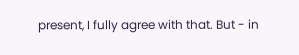present, I fully agree with that. But - in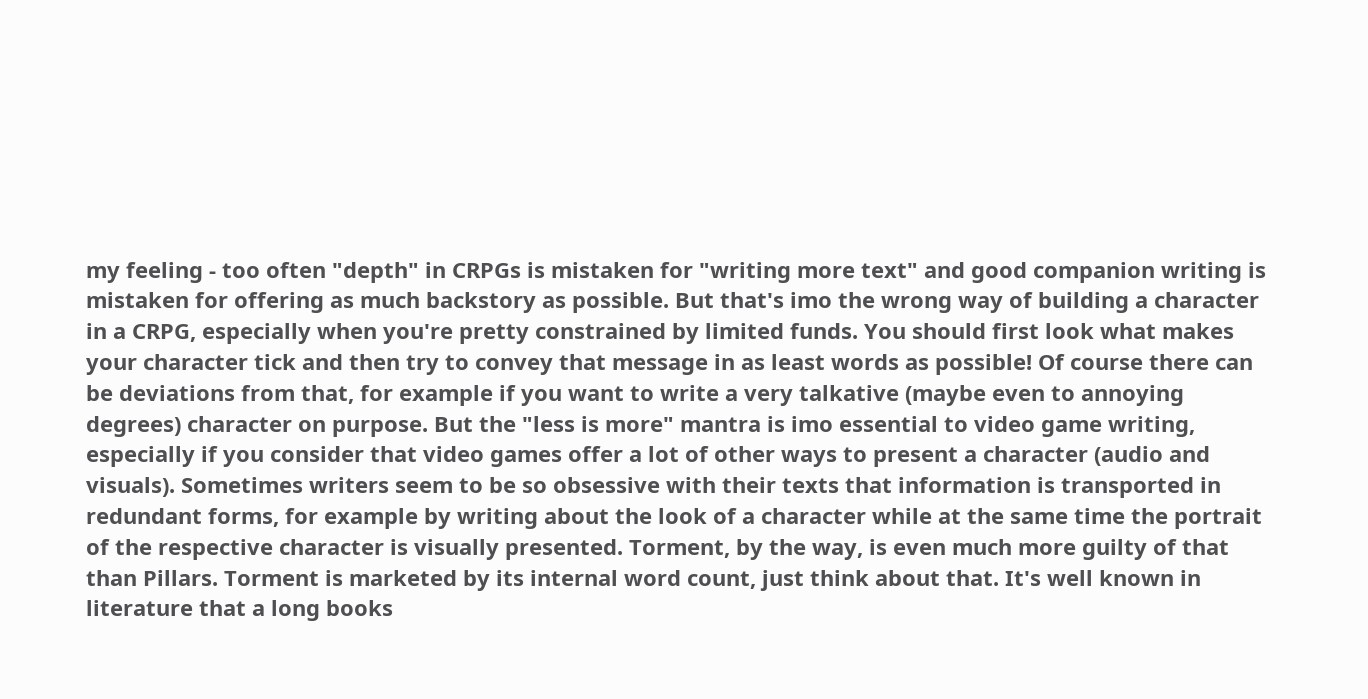my feeling - too often "depth" in CRPGs is mistaken for "writing more text" and good companion writing is mistaken for offering as much backstory as possible. But that's imo the wrong way of building a character in a CRPG, especially when you're pretty constrained by limited funds. You should first look what makes your character tick and then try to convey that message in as least words as possible! Of course there can be deviations from that, for example if you want to write a very talkative (maybe even to annoying degrees) character on purpose. But the "less is more" mantra is imo essential to video game writing, especially if you consider that video games offer a lot of other ways to present a character (audio and visuals). Sometimes writers seem to be so obsessive with their texts that information is transported in redundant forms, for example by writing about the look of a character while at the same time the portrait of the respective character is visually presented. Torment, by the way, is even much more guilty of that than Pillars. Torment is marketed by its internal word count, just think about that. It's well known in literature that a long books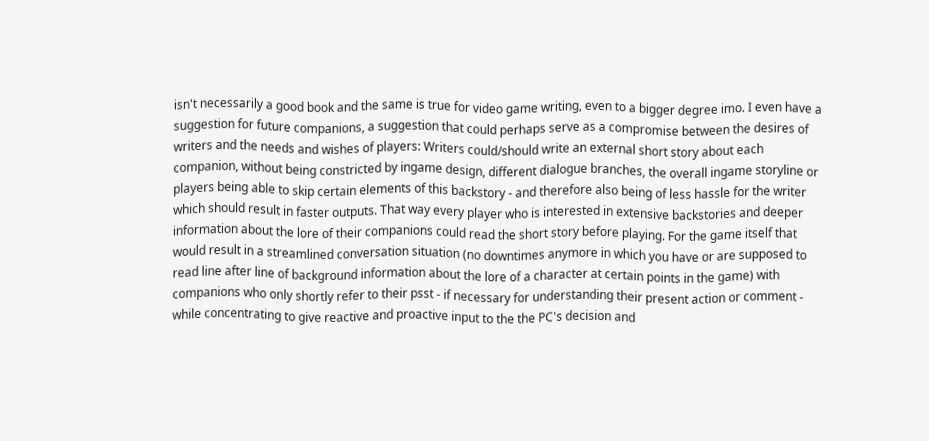isn't necessarily a good book and the same is true for video game writing, even to a bigger degree imo. I even have a suggestion for future companions, a suggestion that could perhaps serve as a compromise between the desires of writers and the needs and wishes of players: Writers could/should write an external short story about each companion, without being constricted by ingame design, different dialogue branches, the overall ingame storyline or players being able to skip certain elements of this backstory - and therefore also being of less hassle for the writer which should result in faster outputs. That way every player who is interested in extensive backstories and deeper information about the lore of their companions could read the short story before playing. For the game itself that would result in a streamlined conversation situation (no downtimes anymore in which you have or are supposed to read line after line of background information about the lore of a character at certain points in the game) with companions who only shortly refer to their psst - if necessary for understanding their present action or comment - while concentrating to give reactive and proactive input to the the PC's decision and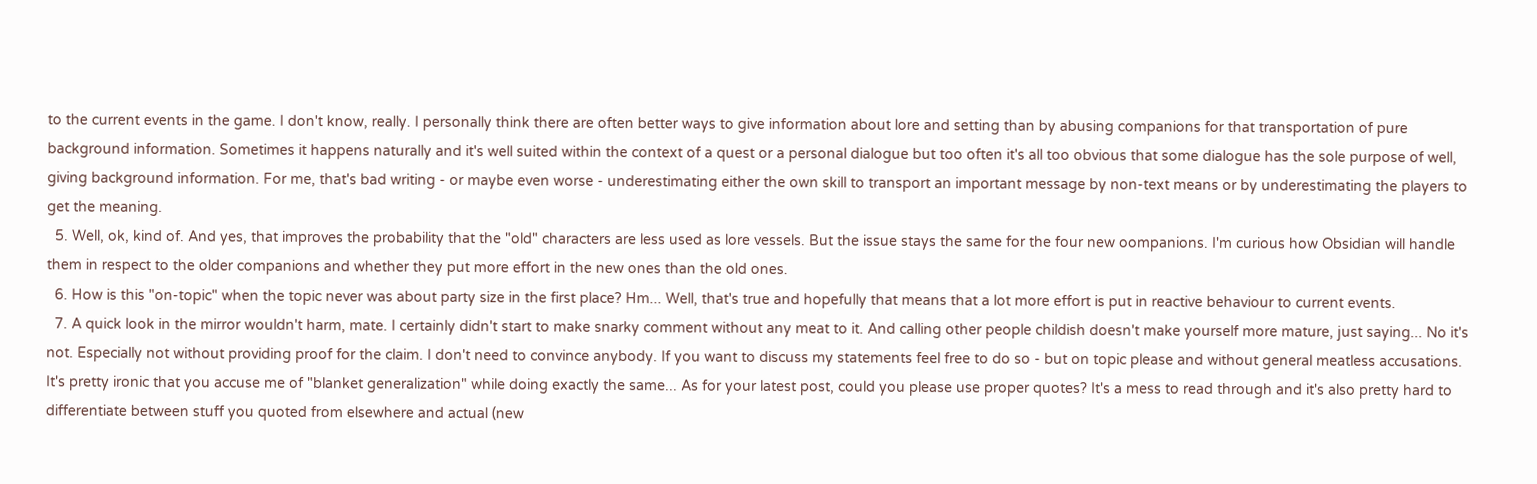to the current events in the game. I don't know, really. I personally think there are often better ways to give information about lore and setting than by abusing companions for that transportation of pure background information. Sometimes it happens naturally and it's well suited within the context of a quest or a personal dialogue but too often it's all too obvious that some dialogue has the sole purpose of well, giving background information. For me, that's bad writing - or maybe even worse - underestimating either the own skill to transport an important message by non-text means or by underestimating the players to get the meaning.
  5. Well, ok, kind of. And yes, that improves the probability that the "old" characters are less used as lore vessels. But the issue stays the same for the four new oompanions. I'm curious how Obsidian will handle them in respect to the older companions and whether they put more effort in the new ones than the old ones.
  6. How is this "on-topic" when the topic never was about party size in the first place? Hm... Well, that's true and hopefully that means that a lot more effort is put in reactive behaviour to current events.
  7. A quick look in the mirror wouldn't harm, mate. I certainly didn't start to make snarky comment without any meat to it. And calling other people childish doesn't make yourself more mature, just saying... No it's not. Especially not without providing proof for the claim. I don't need to convince anybody. If you want to discuss my statements feel free to do so - but on topic please and without general meatless accusations. It's pretty ironic that you accuse me of "blanket generalization" while doing exactly the same... As for your latest post, could you please use proper quotes? It's a mess to read through and it's also pretty hard to differentiate between stuff you quoted from elsewhere and actual (new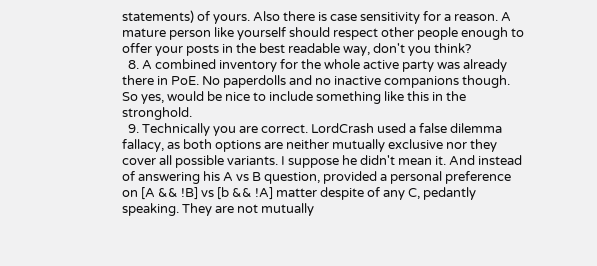statements) of yours. Also there is case sensitivity for a reason. A mature person like yourself should respect other people enough to offer your posts in the best readable way, don't you think?
  8. A combined inventory for the whole active party was already there in PoE. No paperdolls and no inactive companions though. So yes, would be nice to include something like this in the stronghold.
  9. Technically you are correct. LordCrash used a false dilemma fallacy, as both options are neither mutually exclusive nor they cover all possible variants. I suppose he didn't mean it. And instead of answering his A vs B question, provided a personal preference on [A && !B] vs [b && !A] matter despite of any C, pedantly speaking. They are not mutually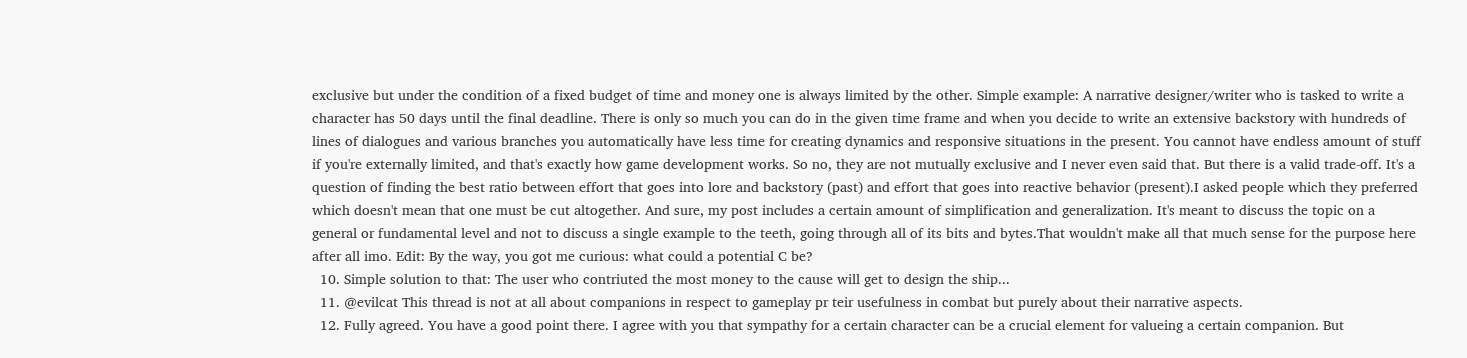exclusive but under the condition of a fixed budget of time and money one is always limited by the other. Simple example: A narrative designer/writer who is tasked to write a character has 50 days until the final deadline. There is only so much you can do in the given time frame and when you decide to write an extensive backstory with hundreds of lines of dialogues and various branches you automatically have less time for creating dynamics and responsive situations in the present. You cannot have endless amount of stuff if you're externally limited, and that's exactly how game development works. So no, they are not mutually exclusive and I never even said that. But there is a valid trade-off. It's a question of finding the best ratio between effort that goes into lore and backstory (past) and effort that goes into reactive behavior (present).I asked people which they preferred which doesn't mean that one must be cut altogether. And sure, my post includes a certain amount of simplification and generalization. It's meant to discuss the topic on a general or fundamental level and not to discuss a single example to the teeth, going through all of its bits and bytes.That wouldn't make all that much sense for the purpose here after all imo. Edit: By the way, you got me curious: what could a potential C be?
  10. Simple solution to that: The user who contriuted the most money to the cause will get to design the ship...
  11. @evilcat This thread is not at all about companions in respect to gameplay pr teir usefulness in combat but purely about their narrative aspects.
  12. Fully agreed. You have a good point there. I agree with you that sympathy for a certain character can be a crucial element for valueing a certain companion. But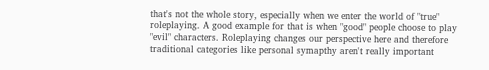that's not the whole story, especially when we enter the world of "true" roleplaying. A good example for that is when "good" people choose to play "evil" characters. Roleplaying changes our perspective here and therefore traditional categories like personal symapthy aren't really important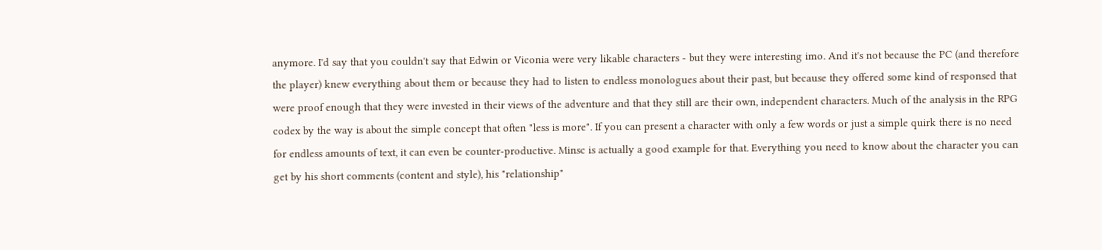anymore. I'd say that you couldn't say that Edwin or Viconia were very likable characters - but they were interesting imo. And it's not because the PC (and therefore the player) knew everything about them or because they had to listen to endless monologues about their past, but because they offered some kind of responsed that were proof enough that they were invested in their views of the adventure and that they still are their own, independent characters. Much of the analysis in the RPG codex by the way is about the simple concept that often "less is more". If you can present a character with only a few words or just a simple quirk there is no need for endless amounts of text, it can even be counter-productive. Minsc is actually a good example for that. Everything you need to know about the character you can get by his short comments (content and style), his "relationship"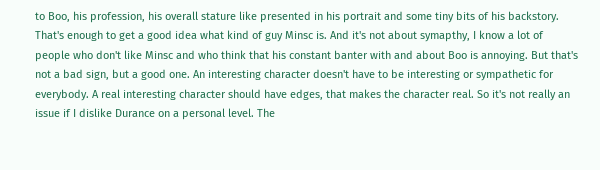to Boo, his profession, his overall stature like presented in his portrait and some tiny bits of his backstory. That's enough to get a good idea what kind of guy Minsc is. And it's not about symapthy, I know a lot of people who don't like Minsc and who think that his constant banter with and about Boo is annoying. But that's not a bad sign, but a good one. An interesting character doesn't have to be interesting or sympathetic for everybody. A real interesting character should have edges, that makes the character real. So it's not really an issue if I dislike Durance on a personal level. The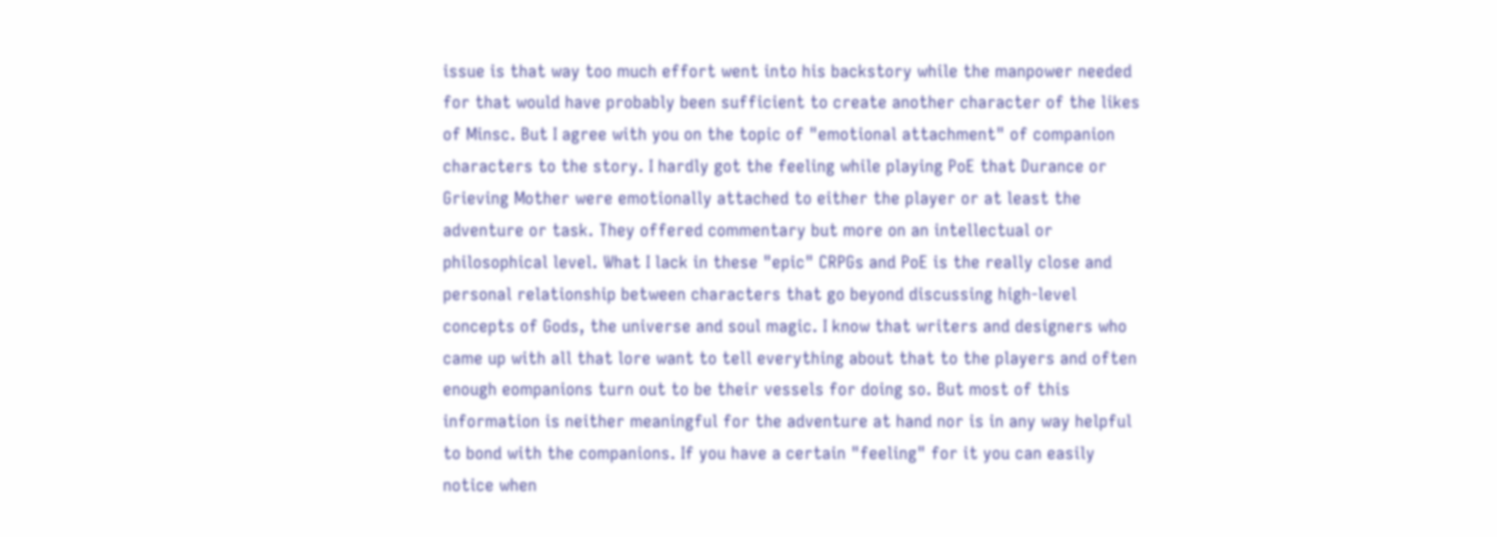issue is that way too much effort went into his backstory while the manpower needed for that would have probably been sufficient to create another character of the likes of Minsc. But I agree with you on the topic of "emotional attachment" of companion characters to the story. I hardly got the feeling while playing PoE that Durance or Grieving Mother were emotionally attached to either the player or at least the adventure or task. They offered commentary but more on an intellectual or philosophical level. What I lack in these "epic" CRPGs and PoE is the really close and personal relationship between characters that go beyond discussing high-level concepts of Gods, the universe and soul magic. I know that writers and designers who came up with all that lore want to tell everything about that to the players and often enough eompanions turn out to be their vessels for doing so. But most of this information is neither meaningful for the adventure at hand nor is in any way helpful to bond with the companions. If you have a certain "feeling" for it you can easily notice when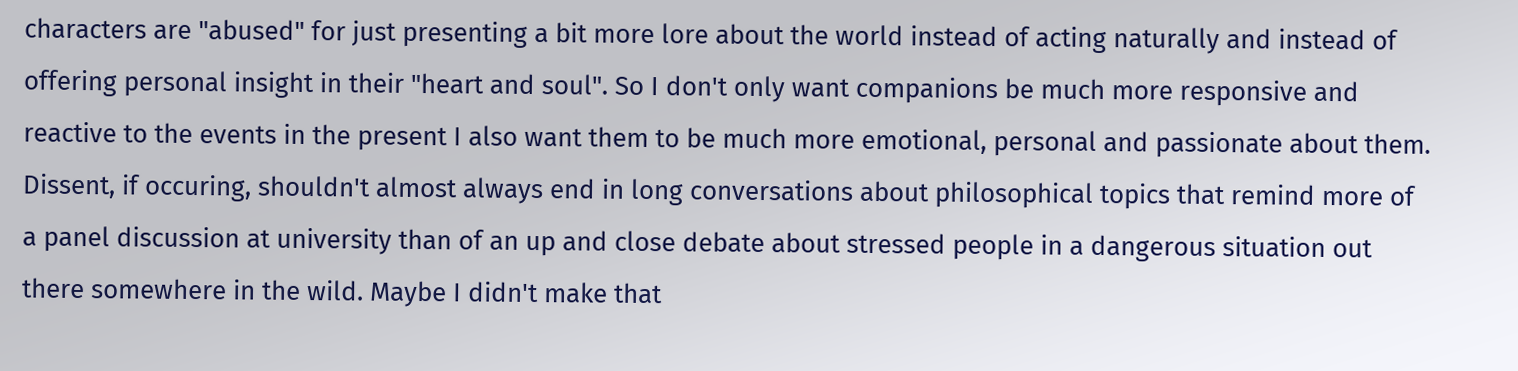characters are "abused" for just presenting a bit more lore about the world instead of acting naturally and instead of offering personal insight in their "heart and soul". So I don't only want companions be much more responsive and reactive to the events in the present I also want them to be much more emotional, personal and passionate about them. Dissent, if occuring, shouldn't almost always end in long conversations about philosophical topics that remind more of a panel discussion at university than of an up and close debate about stressed people in a dangerous situation out there somewhere in the wild. Maybe I didn't make that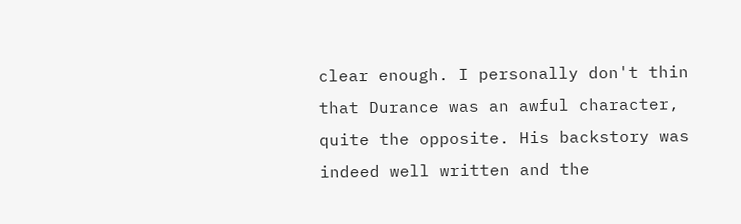clear enough. I personally don't thin that Durance was an awful character, quite the opposite. His backstory was indeed well written and the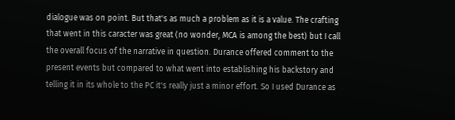dialogue was on point. But that's as much a problem as it is a value. The crafting that went in this caracter was great (no wonder, MCA is among the best) but I call the overall focus of the narrative in question. Durance offered comment to the present events but compared to what went into establishing his backstory and telling it in its whole to the PC it's really just a minor effort. So I used Durance as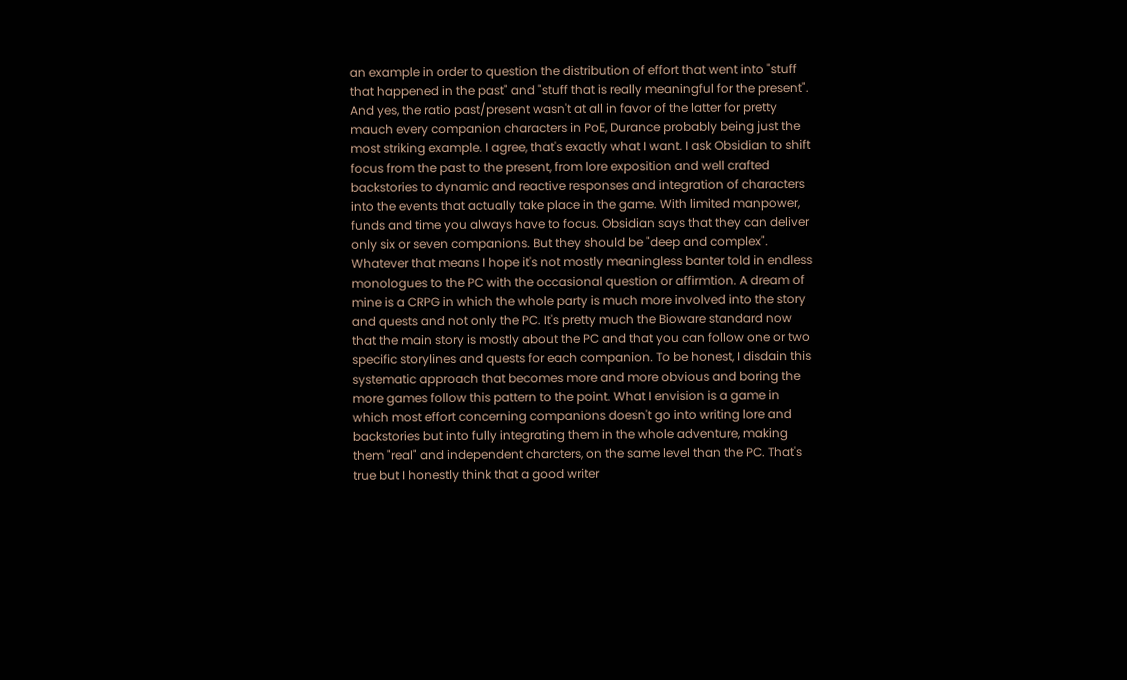an example in order to question the distribution of effort that went into "stuff that happened in the past" and "stuff that is really meaningful for the present". And yes, the ratio past/present wasn't at all in favor of the latter for pretty mauch every companion characters in PoE, Durance probably being just the most striking example. I agree, that's exactly what I want. I ask Obsidian to shift focus from the past to the present, from lore exposition and well crafted backstories to dynamic and reactive responses and integration of characters into the events that actually take place in the game. With limited manpower, funds and time you always have to focus. Obsidian says that they can deliver only six or seven companions. But they should be "deep and complex". Whatever that means I hope it's not mostly meaningless banter told in endless monologues to the PC with the occasional question or affirmtion. A dream of mine is a CRPG in which the whole party is much more involved into the story and quests and not only the PC. It's pretty much the Bioware standard now that the main story is mostly about the PC and that you can follow one or two specific storylines and quests for each companion. To be honest, I disdain this systematic approach that becomes more and more obvious and boring the more games follow this pattern to the point. What I envision is a game in which most effort concerning companions doesn't go into writing lore and backstories but into fully integrating them in the whole adventure, making them "real" and independent charcters, on the same level than the PC. That's true but I honestly think that a good writer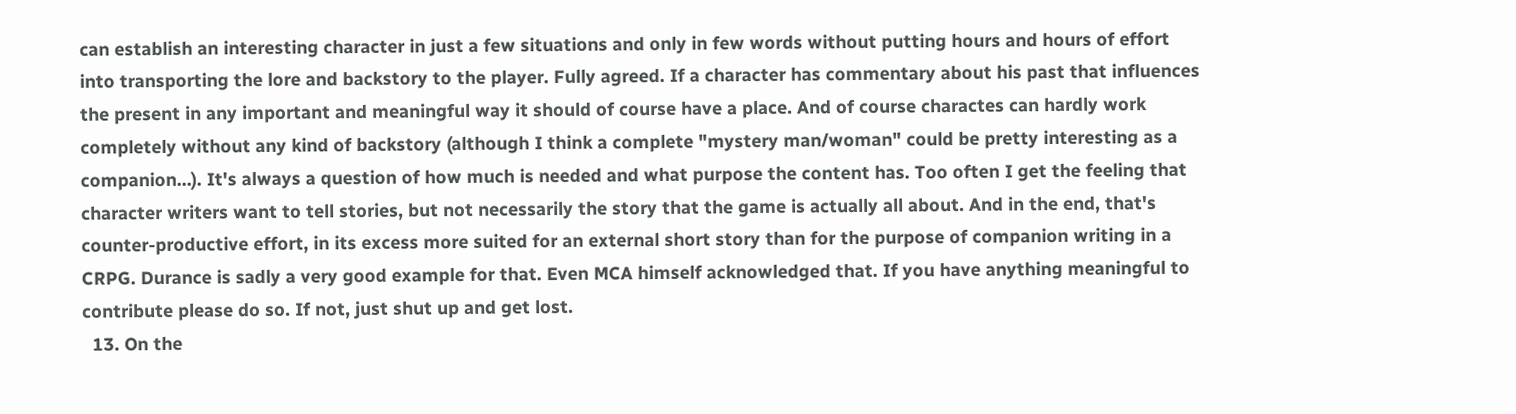can establish an interesting character in just a few situations and only in few words without putting hours and hours of effort into transporting the lore and backstory to the player. Fully agreed. If a character has commentary about his past that influences the present in any important and meaningful way it should of course have a place. And of course charactes can hardly work completely without any kind of backstory (although I think a complete "mystery man/woman" could be pretty interesting as a companion...). It's always a question of how much is needed and what purpose the content has. Too often I get the feeling that character writers want to tell stories, but not necessarily the story that the game is actually all about. And in the end, that's counter-productive effort, in its excess more suited for an external short story than for the purpose of companion writing in a CRPG. Durance is sadly a very good example for that. Even MCA himself acknowledged that. If you have anything meaningful to contribute please do so. If not, just shut up and get lost.
  13. On the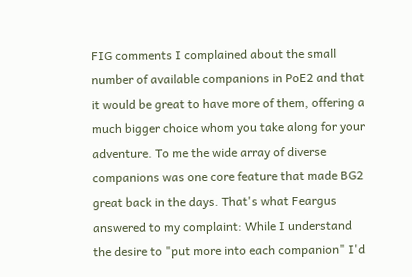FIG comments I complained about the small number of available companions in PoE2 and that it would be great to have more of them, offering a much bigger choice whom you take along for your adventure. To me the wide array of diverse companions was one core feature that made BG2 great back in the days. That's what Feargus answered to my complaint: While I understand the desire to "put more into each companion" I'd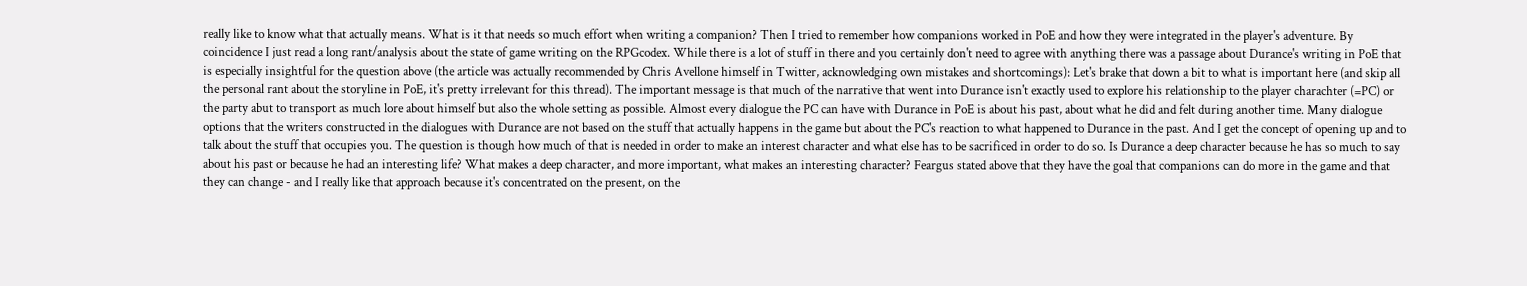really like to know what that actually means. What is it that needs so much effort when writing a companion? Then I tried to remember how companions worked in PoE and how they were integrated in the player's adventure. By coincidence I just read a long rant/analysis about the state of game writing on the RPGcodex. While there is a lot of stuff in there and you certainly don't need to agree with anything there was a passage about Durance's writing in PoE that is especially insightful for the question above (the article was actually recommended by Chris Avellone himself in Twitter, acknowledging own mistakes and shortcomings): Let's brake that down a bit to what is important here (and skip all the personal rant about the storyline in PoE, it's pretty irrelevant for this thread). The important message is that much of the narrative that went into Durance isn't exactly used to explore his relationship to the player charachter (=PC) or the party abut to transport as much lore about himself but also the whole setting as possible. Almost every dialogue the PC can have with Durance in PoE is about his past, about what he did and felt during another time. Many dialogue options that the writers constructed in the dialogues with Durance are not based on the stuff that actually happens in the game but about the PC's reaction to what happened to Durance in the past. And I get the concept of opening up and to talk about the stuff that occupies you. The question is though how much of that is needed in order to make an interest character and what else has to be sacrificed in order to do so. Is Durance a deep character because he has so much to say about his past or because he had an interesting life? What makes a deep character, and more important, what makes an interesting character? Feargus stated above that they have the goal that companions can do more in the game and that they can change - and I really like that approach because it's concentrated on the present, on the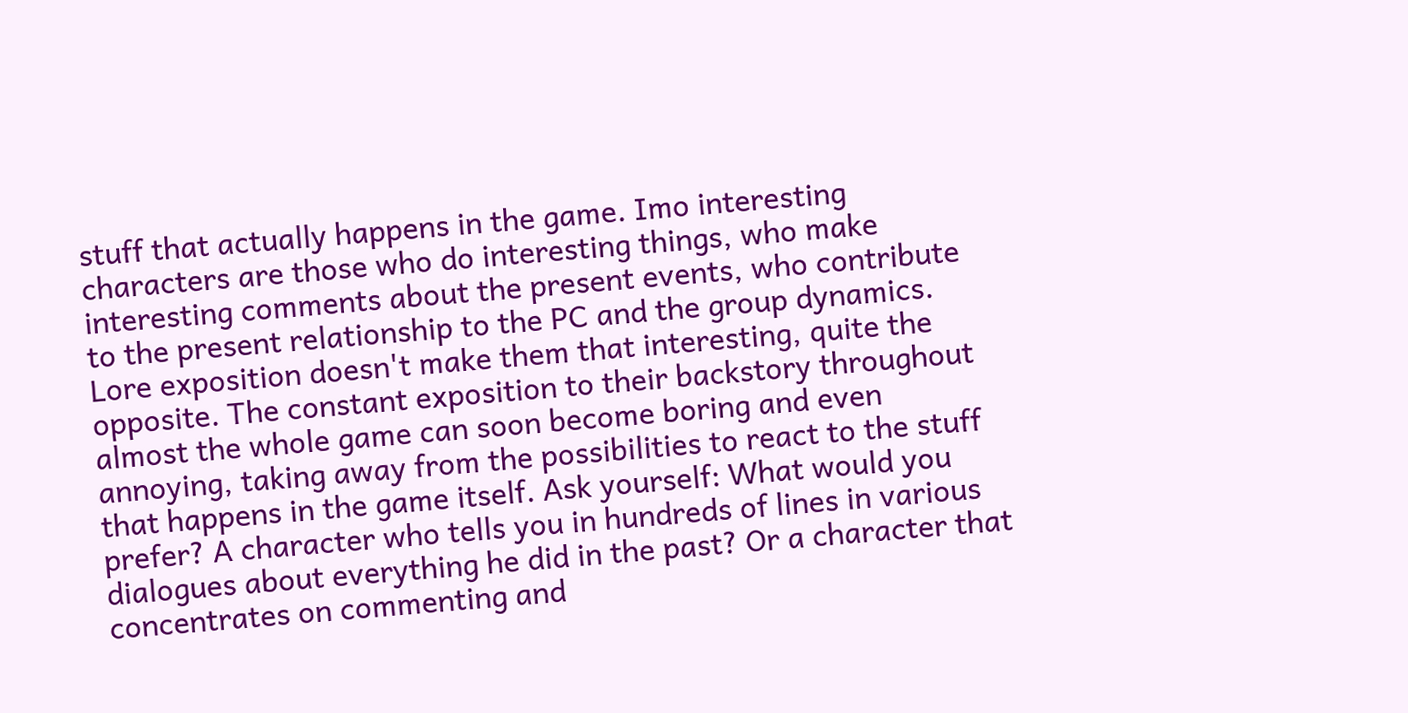stuff that actually happens in the game. Imo interesting characters are those who do interesting things, who make interesting comments about the present events, who contribute to the present relationship to the PC and the group dynamics. Lore exposition doesn't make them that interesting, quite the opposite. The constant exposition to their backstory throughout almost the whole game can soon become boring and even annoying, taking away from the possibilities to react to the stuff that happens in the game itself. Ask yourself: What would you prefer? A character who tells you in hundreds of lines in various dialogues about everything he did in the past? Or a character that concentrates on commenting and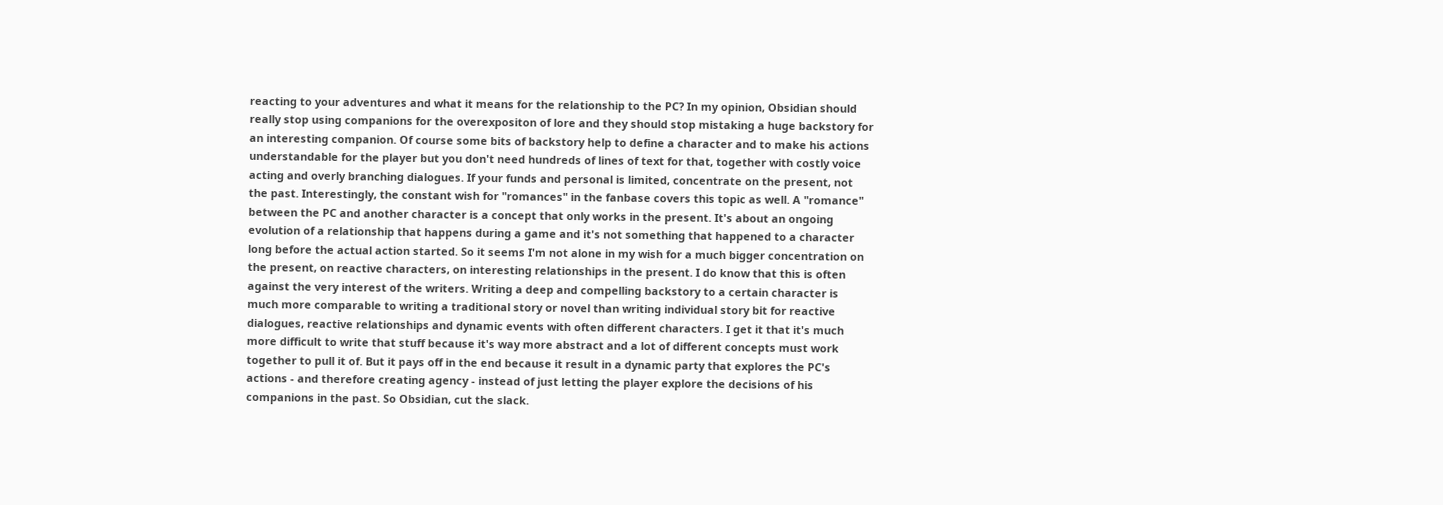reacting to your adventures and what it means for the relationship to the PC? In my opinion, Obsidian should really stop using companions for the overexpositon of lore and they should stop mistaking a huge backstory for an interesting companion. Of course some bits of backstory help to define a character and to make his actions understandable for the player but you don't need hundreds of lines of text for that, together with costly voice acting and overly branching dialogues. If your funds and personal is limited, concentrate on the present, not the past. Interestingly, the constant wish for "romances" in the fanbase covers this topic as well. A "romance" between the PC and another character is a concept that only works in the present. It's about an ongoing evolution of a relationship that happens during a game and it's not something that happened to a character long before the actual action started. So it seems I'm not alone in my wish for a much bigger concentration on the present, on reactive characters, on interesting relationships in the present. I do know that this is often against the very interest of the writers. Writing a deep and compelling backstory to a certain character is much more comparable to writing a traditional story or novel than writing individual story bit for reactive dialogues, reactive relationships and dynamic events with often different characters. I get it that it's much more difficult to write that stuff because it's way more abstract and a lot of different concepts must work together to pull it of. But it pays off in the end because it result in a dynamic party that explores the PC's actions - and therefore creating agency - instead of just letting the player explore the decisions of his companions in the past. So Obsidian, cut the slack.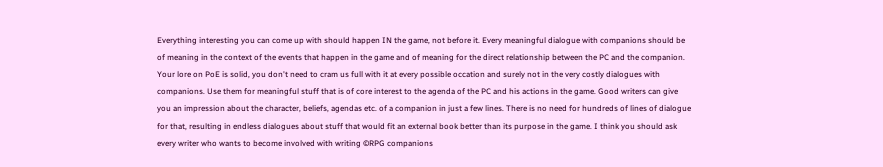Everything interesting you can come up with should happen IN the game, not before it. Every meaningful dialogue with companions should be of meaning in the context of the events that happen in the game and of meaning for the direct relationship between the PC and the companion. Your lore on PoE is solid, you don't need to cram us full with it at every possible occation and surely not in the very costly dialogues with companions. Use them for meaningful stuff that is of core interest to the agenda of the PC and his actions in the game. Good writers can give you an impression about the character, beliefs, agendas etc. of a companion in just a few lines. There is no need for hundreds of lines of dialogue for that, resulting in endless dialogues about stuff that would fit an external book better than its purpose in the game. I think you should ask every writer who wants to become involved with writing ©RPG companions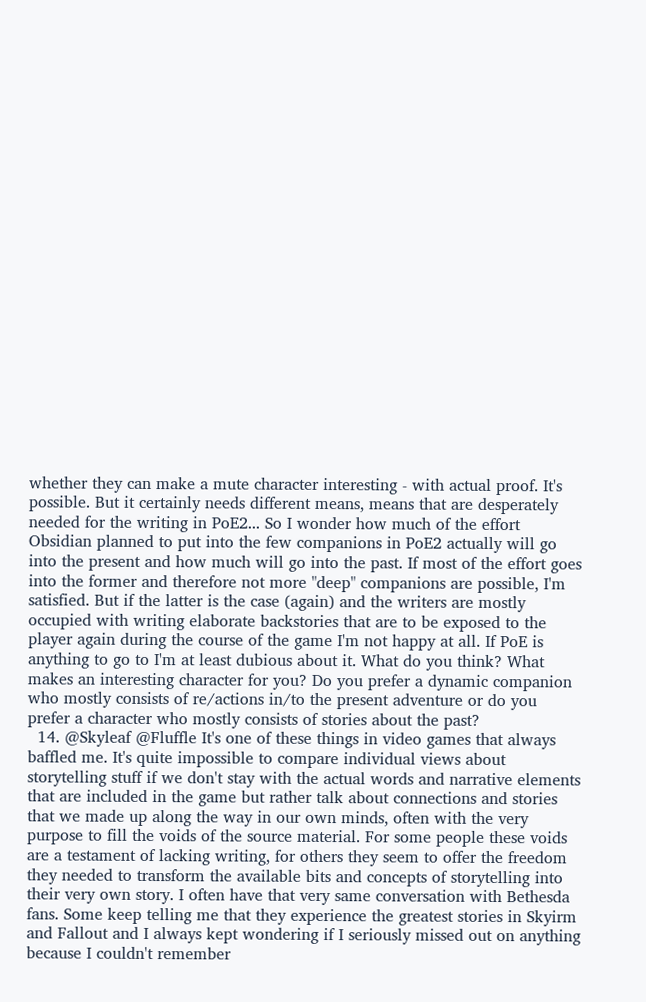whether they can make a mute character interesting - with actual proof. It's possible. But it certainly needs different means, means that are desperately needed for the writing in PoE2... So I wonder how much of the effort Obsidian planned to put into the few companions in PoE2 actually will go into the present and how much will go into the past. If most of the effort goes into the former and therefore not more "deep" companions are possible, I'm satisfied. But if the latter is the case (again) and the writers are mostly occupied with writing elaborate backstories that are to be exposed to the player again during the course of the game I'm not happy at all. If PoE is anything to go to I'm at least dubious about it. What do you think? What makes an interesting character for you? Do you prefer a dynamic companion who mostly consists of re/actions in/to the present adventure or do you prefer a character who mostly consists of stories about the past?
  14. @Skyleaf @Fluffle It's one of these things in video games that always baffled me. It's quite impossible to compare individual views about storytelling stuff if we don't stay with the actual words and narrative elements that are included in the game but rather talk about connections and stories that we made up along the way in our own minds, often with the very purpose to fill the voids of the source material. For some people these voids are a testament of lacking writing, for others they seem to offer the freedom they needed to transform the available bits and concepts of storytelling into their very own story. I often have that very same conversation with Bethesda fans. Some keep telling me that they experience the greatest stories in Skyirm and Fallout and I always kept wondering if I seriously missed out on anything because I couldn't remember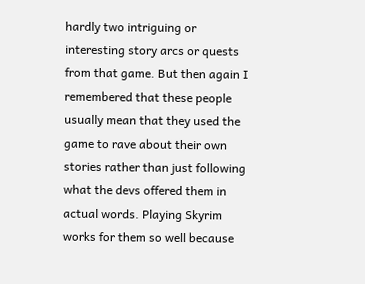hardly two intriguing or interesting story arcs or quests from that game. But then again I remembered that these people usually mean that they used the game to rave about their own stories rather than just following what the devs offered them in actual words. Playing Skyrim works for them so well because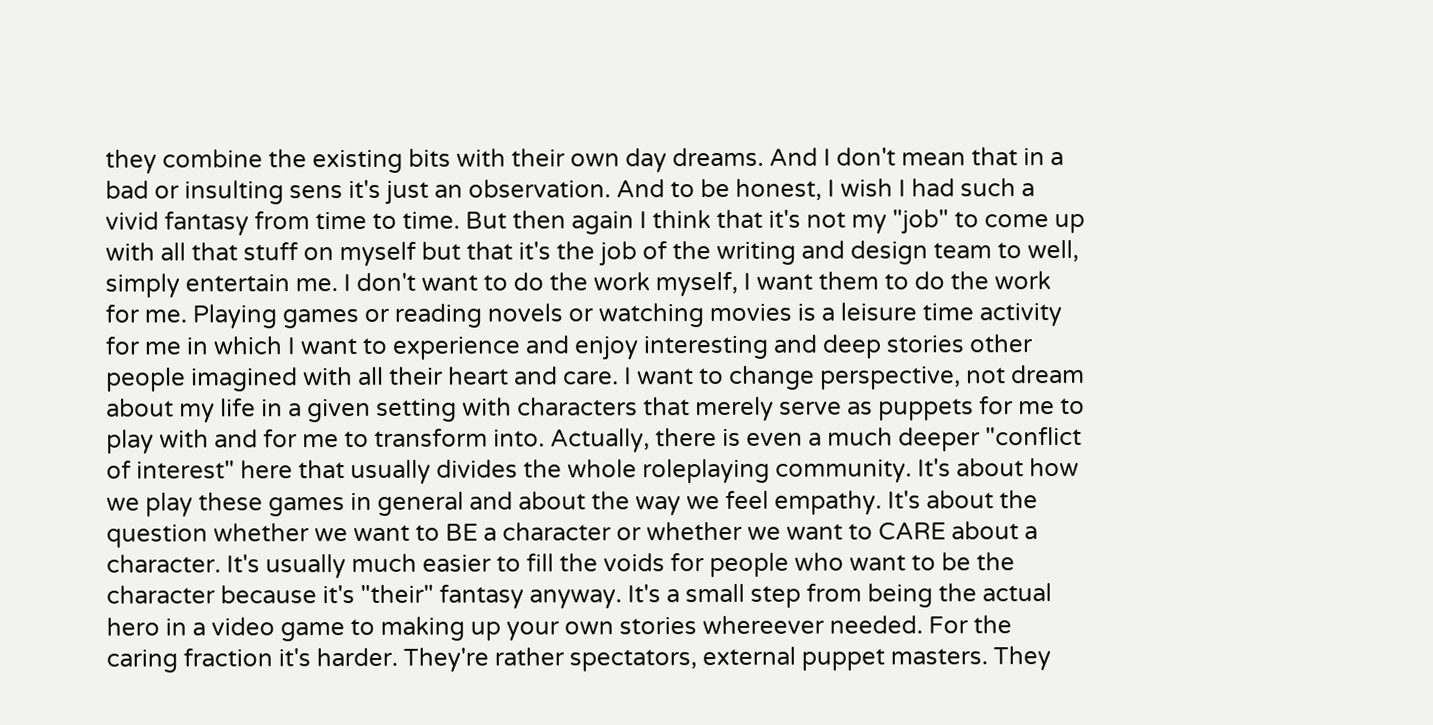they combine the existing bits with their own day dreams. And I don't mean that in a bad or insulting sens it's just an observation. And to be honest, I wish I had such a vivid fantasy from time to time. But then again I think that it's not my "job" to come up with all that stuff on myself but that it's the job of the writing and design team to well, simply entertain me. I don't want to do the work myself, I want them to do the work for me. Playing games or reading novels or watching movies is a leisure time activity for me in which I want to experience and enjoy interesting and deep stories other people imagined with all their heart and care. I want to change perspective, not dream about my life in a given setting with characters that merely serve as puppets for me to play with and for me to transform into. Actually, there is even a much deeper "conflict of interest" here that usually divides the whole roleplaying community. It's about how we play these games in general and about the way we feel empathy. It's about the question whether we want to BE a character or whether we want to CARE about a character. It's usually much easier to fill the voids for people who want to be the character because it's "their" fantasy anyway. It's a small step from being the actual hero in a video game to making up your own stories whereever needed. For the caring fraction it's harder. They're rather spectators, external puppet masters. They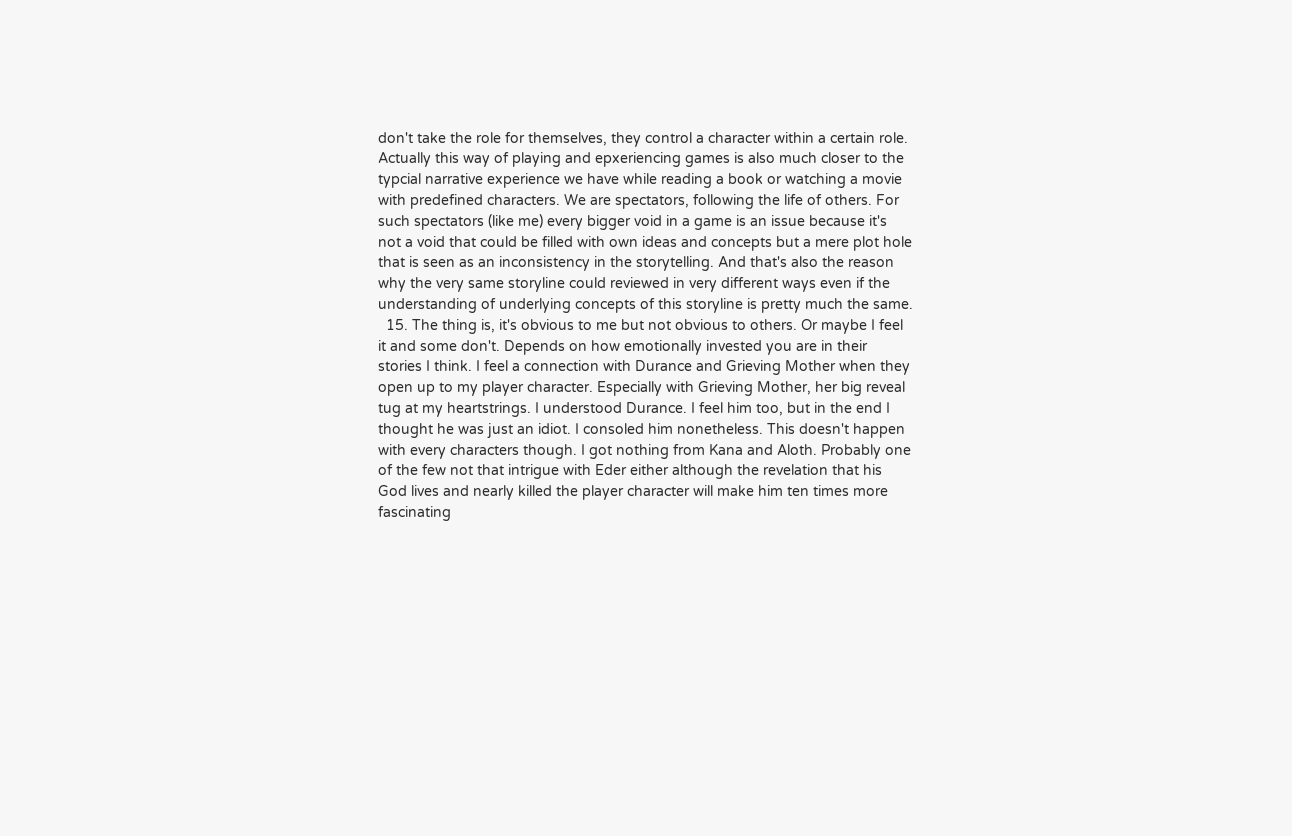don't take the role for themselves, they control a character within a certain role. Actually this way of playing and epxeriencing games is also much closer to the typcial narrative experience we have while reading a book or watching a movie with predefined characters. We are spectators, following the life of others. For such spectators (like me) every bigger void in a game is an issue because it's not a void that could be filled with own ideas and concepts but a mere plot hole that is seen as an inconsistency in the storytelling. And that's also the reason why the very same storyline could reviewed in very different ways even if the understanding of underlying concepts of this storyline is pretty much the same.
  15. The thing is, it's obvious to me but not obvious to others. Or maybe I feel it and some don't. Depends on how emotionally invested you are in their stories I think. I feel a connection with Durance and Grieving Mother when they open up to my player character. Especially with Grieving Mother, her big reveal tug at my heartstrings. I understood Durance. I feel him too, but in the end I thought he was just an idiot. I consoled him nonetheless. This doesn't happen with every characters though. I got nothing from Kana and Aloth. Probably one of the few not that intrigue with Eder either although the revelation that his God lives and nearly killed the player character will make him ten times more fascinating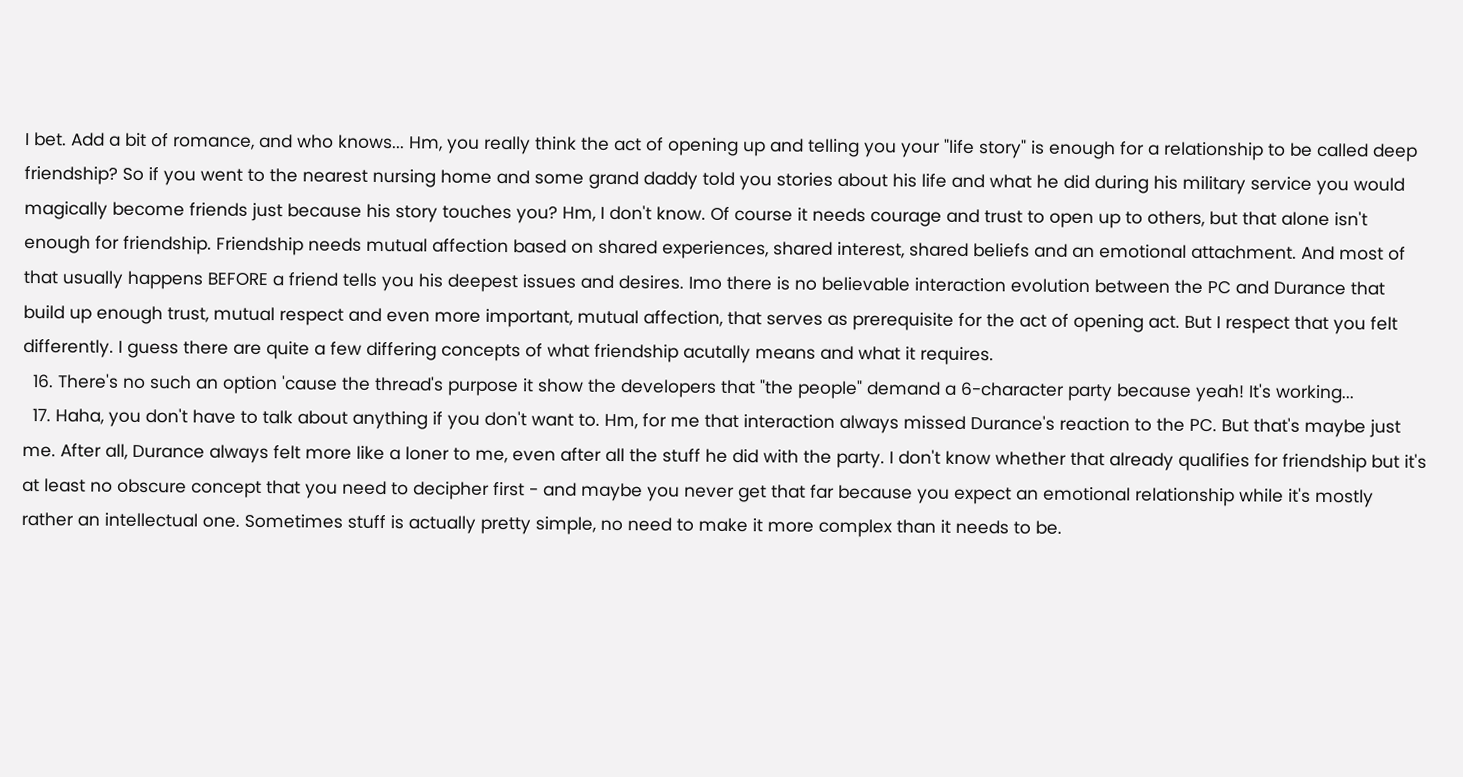I bet. Add a bit of romance, and who knows... Hm, you really think the act of opening up and telling you your "life story" is enough for a relationship to be called deep friendship? So if you went to the nearest nursing home and some grand daddy told you stories about his life and what he did during his military service you would magically become friends just because his story touches you? Hm, I don't know. Of course it needs courage and trust to open up to others, but that alone isn't enough for friendship. Friendship needs mutual affection based on shared experiences, shared interest, shared beliefs and an emotional attachment. And most of that usually happens BEFORE a friend tells you his deepest issues and desires. Imo there is no believable interaction evolution between the PC and Durance that build up enough trust, mutual respect and even more important, mutual affection, that serves as prerequisite for the act of opening act. But I respect that you felt differently. I guess there are quite a few differing concepts of what friendship acutally means and what it requires.
  16. There's no such an option 'cause the thread's purpose it show the developers that "the people" demand a 6-character party because yeah! It's working...
  17. Haha, you don't have to talk about anything if you don't want to. Hm, for me that interaction always missed Durance's reaction to the PC. But that's maybe just me. After all, Durance always felt more like a loner to me, even after all the stuff he did with the party. I don't know whether that already qualifies for friendship but it's at least no obscure concept that you need to decipher first - and maybe you never get that far because you expect an emotional relationship while it's mostly rather an intellectual one. Sometimes stuff is actually pretty simple, no need to make it more complex than it needs to be.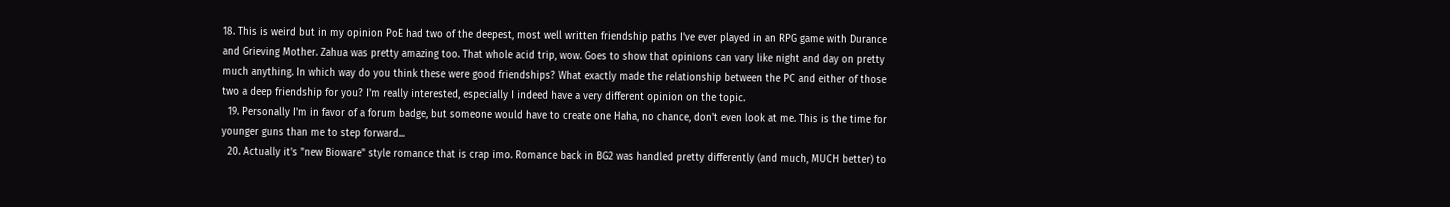18. This is weird but in my opinion PoE had two of the deepest, most well written friendship paths I've ever played in an RPG game with Durance and Grieving Mother. Zahua was pretty amazing too. That whole acid trip, wow. Goes to show that opinions can vary like night and day on pretty much anything. In which way do you think these were good friendships? What exactly made the relationship between the PC and either of those two a deep friendship for you? I'm really interested, especially I indeed have a very different opinion on the topic.
  19. Personally I'm in favor of a forum badge, but someone would have to create one Haha, no chance, don't even look at me. This is the time for younger guns than me to step forward...
  20. Actually it's "new Bioware" style romance that is crap imo. Romance back in BG2 was handled pretty differently (and much, MUCH better) to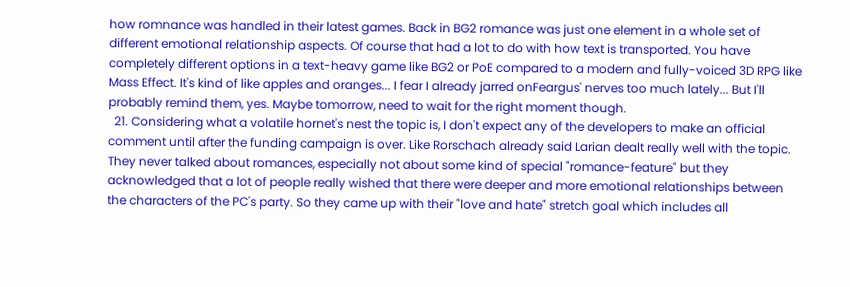how romnance was handled in their latest games. Back in BG2 romance was just one element in a whole set of different emotional relationship aspects. Of course that had a lot to do with how text is transported. You have completely different options in a text-heavy game like BG2 or PoE compared to a modern and fully-voiced 3D RPG like Mass Effect. It's kind of like apples and oranges... I fear I already jarred onFeargus' nerves too much lately... But I'll probably remind them, yes. Maybe tomorrow, need to wait for the right moment though.
  21. Considering what a volatile hornet's nest the topic is, I don't expect any of the developers to make an official comment until after the funding campaign is over. Like Rorschach already said Larian dealt really well with the topic. They never talked about romances, especially not about some kind of special "romance-feature" but they acknowledged that a lot of people really wished that there were deeper and more emotional relationships between the characters of the PC's party. So they came up with their "love and hate" stretch goal which includes all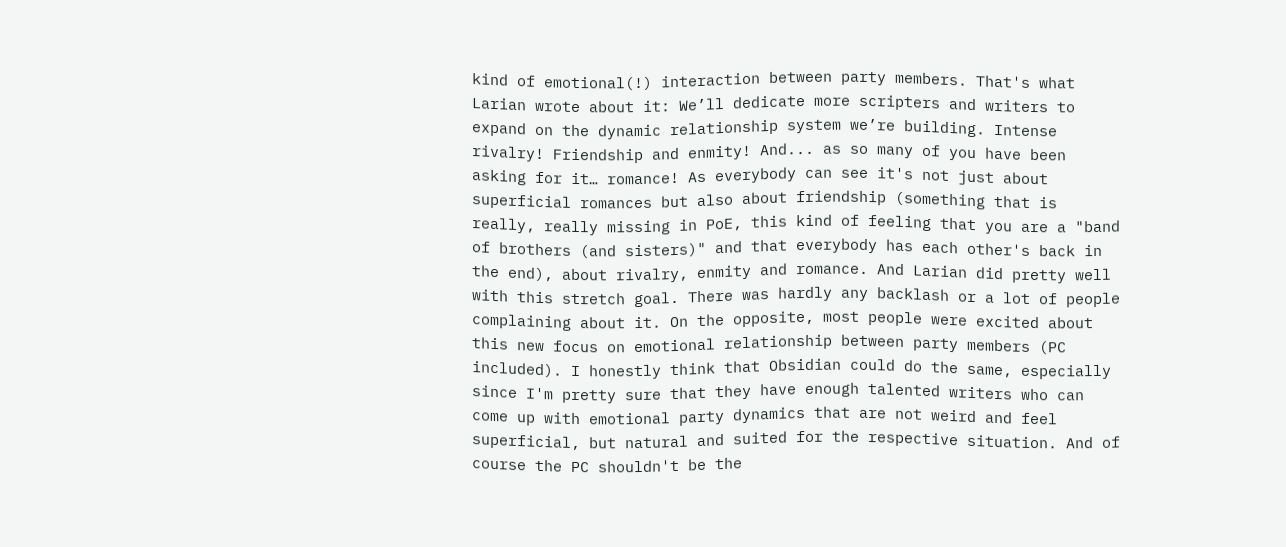kind of emotional(!) interaction between party members. That's what Larian wrote about it: We’ll dedicate more scripters and writers to expand on the dynamic relationship system we’re building. Intense rivalry! Friendship and enmity! And... as so many of you have been asking for it… romance! As everybody can see it's not just about superficial romances but also about friendship (something that is really, really missing in PoE, this kind of feeling that you are a "band of brothers (and sisters)" and that everybody has each other's back in the end), about rivalry, enmity and romance. And Larian did pretty well with this stretch goal. There was hardly any backlash or a lot of people complaining about it. On the opposite, most people were excited about this new focus on emotional relationship between party members (PC included). I honestly think that Obsidian could do the same, especially since I'm pretty sure that they have enough talented writers who can come up with emotional party dynamics that are not weird and feel superficial, but natural and suited for the respective situation. And of course the PC shouldn't be the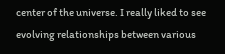center of the universe. I really liked to see evolving relationships between various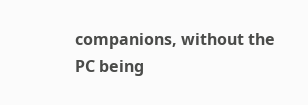companions, without the PC being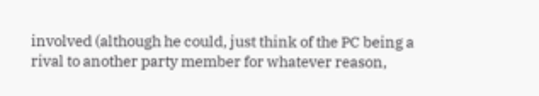involved (although he could, just think of the PC being a rival to another party member for whatever reason,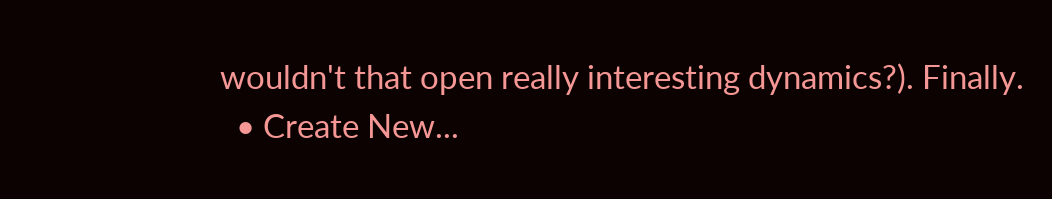wouldn't that open really interesting dynamics?). Finally.
  • Create New...